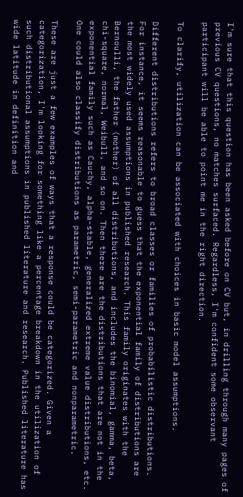I'm sure that this question has been asked before on CV but, in drilling through many pages of previous CV questions, no matches surfaced. Regardless, I'm confident some observant participant will be able to point me in the right direction.

To clarify, utilization can be associated with choices in basic model assumptions.

Different distributions refers to broad classes or families of probabilistic distributions. For instance, it seems reasonable to guess that the exponential family of distributions are the most widely used assumptions in published research. This family originates with the Bernoulli, the father (mother) of all distributions, and includes the binomial, gamma, beta, chi-square, normal, Weibull, and so on. Then there are the distributions that are not in the exponential family such as Cauchy, alpha-stable, generalized extreme value distributions, etc. One could also classify distributions as parametric, semi-parametric and nonparametric.

These are just a few examples of ways that a response could be categorized. Given a categorization, I'm looking for something like a percentage breakdown in the utilization of such distributional assumptions in published literature and research. Published literature has wide latitude in definition and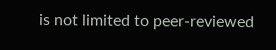is not limited to peer-reviewed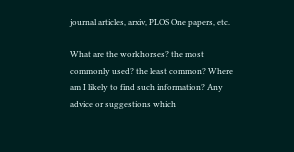journal articles, arxiv, PLOS One papers, etc.

What are the workhorses? the most commonly used? the least common? Where am I likely to find such information? Any advice or suggestions which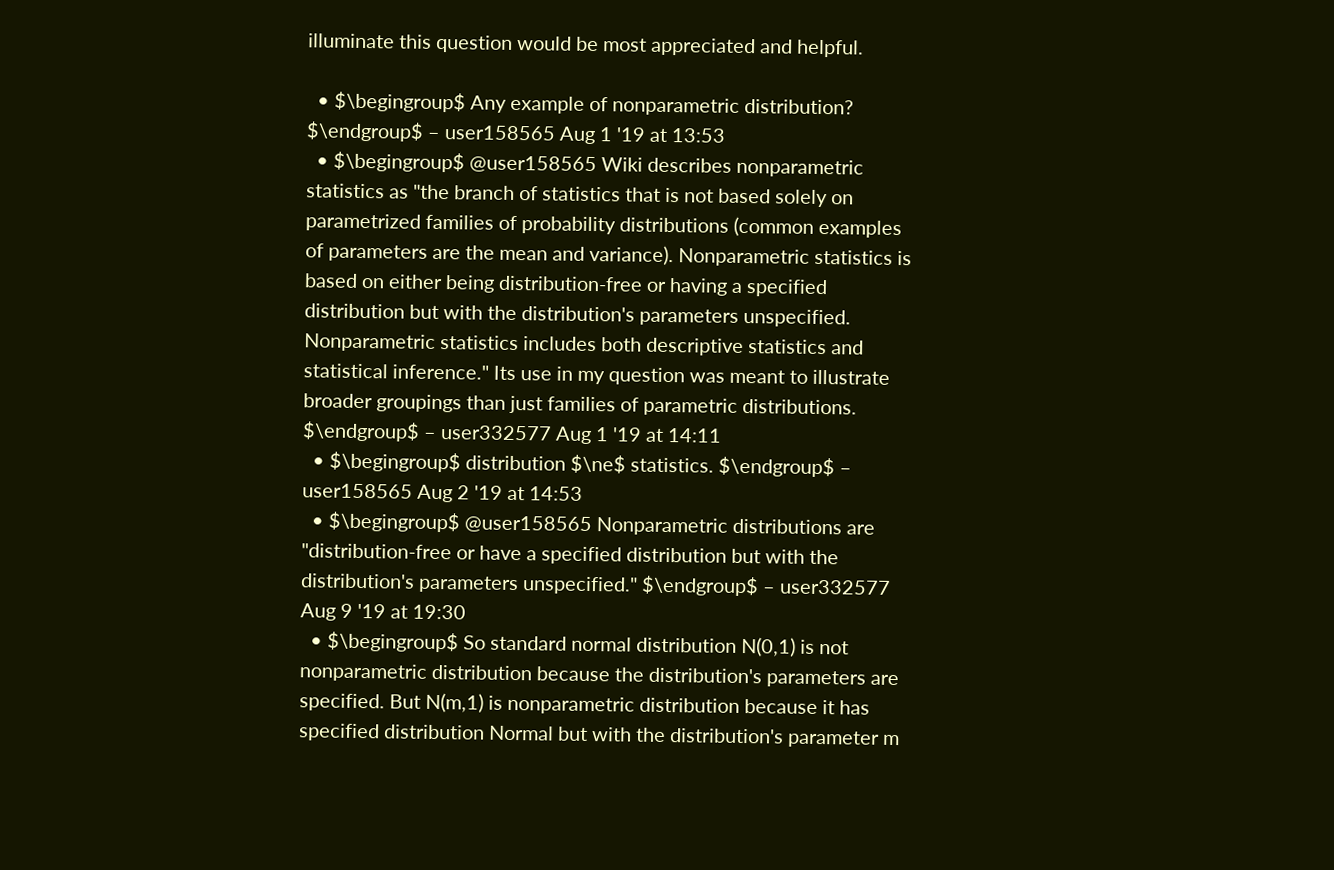illuminate this question would be most appreciated and helpful.

  • $\begingroup$ Any example of nonparametric distribution? $\endgroup$ – user158565 Aug 1 '19 at 13:53
  • $\begingroup$ @user158565 Wiki describes nonparametric statistics as "the branch of statistics that is not based solely on parametrized families of probability distributions (common examples of parameters are the mean and variance). Nonparametric statistics is based on either being distribution-free or having a specified distribution but with the distribution's parameters unspecified. Nonparametric statistics includes both descriptive statistics and statistical inference." Its use in my question was meant to illustrate broader groupings than just families of parametric distributions. $\endgroup$ – user332577 Aug 1 '19 at 14:11
  • $\begingroup$ distribution $\ne$ statistics. $\endgroup$ – user158565 Aug 2 '19 at 14:53
  • $\begingroup$ @user158565 Nonparametric distributions are "distribution-free or have a specified distribution but with the distribution's parameters unspecified." $\endgroup$ – user332577 Aug 9 '19 at 19:30
  • $\begingroup$ So standard normal distribution N(0,1) is not nonparametric distribution because the distribution's parameters are specified. But N(m,1) is nonparametric distribution because it has specified distribution Normal but with the distribution's parameter m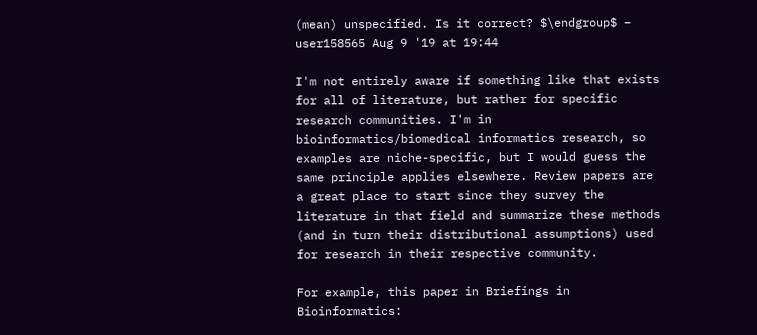(mean) unspecified. Is it correct? $\endgroup$ – user158565 Aug 9 '19 at 19:44

I'm not entirely aware if something like that exists for all of literature, but rather for specific research communities. I'm in bioinformatics/biomedical informatics research, so examples are niche-specific, but I would guess the same principle applies elsewhere. Review papers are a great place to start since they survey the literature in that field and summarize these methods (and in turn their distributional assumptions) used for research in their respective community.

For example, this paper in Briefings in Bioinformatics: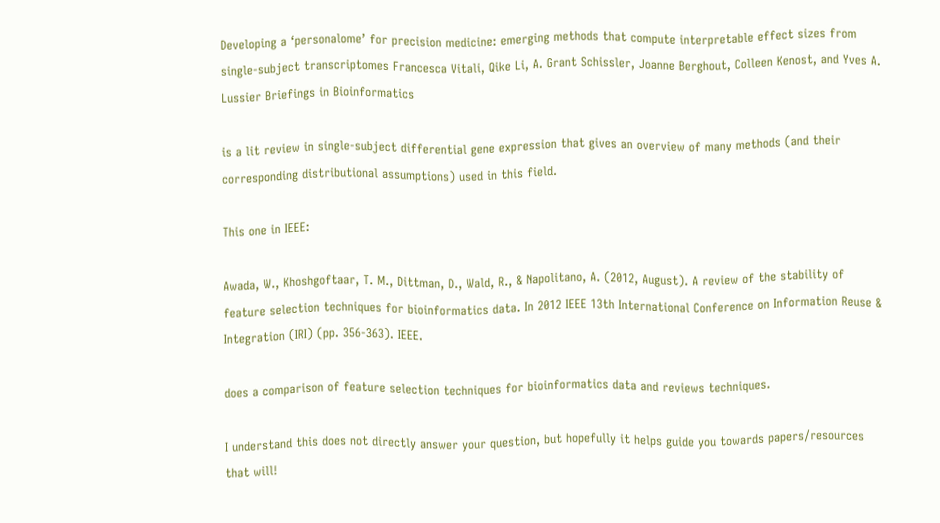Developing a ‘personalome’ for precision medicine: emerging methods that compute interpretable effect sizes from single-subject transcriptomes Francesca Vitali, Qike Li, A. Grant Schissler, Joanne Berghout, Colleen Kenost, and Yves A. Lussier Briefings in Bioinformatics

is a lit review in single-subject differential gene expression that gives an overview of many methods (and their corresponding distributional assumptions) used in this field.

This one in IEEE:

Awada, W., Khoshgoftaar, T. M., Dittman, D., Wald, R., & Napolitano, A. (2012, August). A review of the stability of feature selection techniques for bioinformatics data. In 2012 IEEE 13th International Conference on Information Reuse & Integration (IRI) (pp. 356-363). IEEE.

does a comparison of feature selection techniques for bioinformatics data and reviews techniques.

I understand this does not directly answer your question, but hopefully it helps guide you towards papers/resources that will!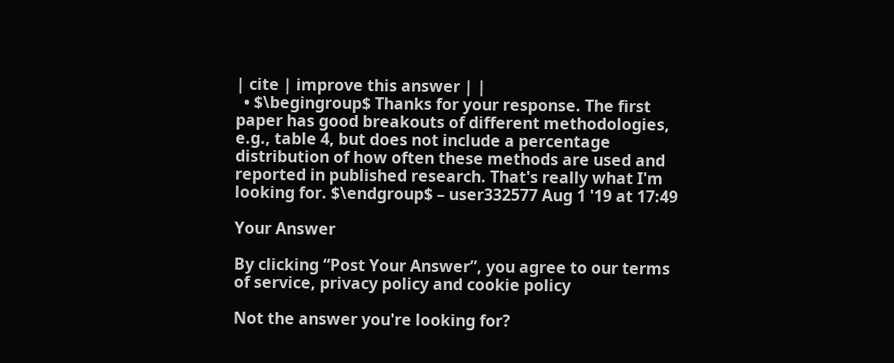| cite | improve this answer | |
  • $\begingroup$ Thanks for your response. The first paper has good breakouts of different methodologies, e.g., table 4, but does not include a percentage distribution of how often these methods are used and reported in published research. That's really what I'm looking for. $\endgroup$ – user332577 Aug 1 '19 at 17:49

Your Answer

By clicking “Post Your Answer”, you agree to our terms of service, privacy policy and cookie policy

Not the answer you're looking for?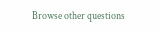Browse other questions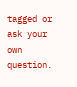tagged or ask your own question.